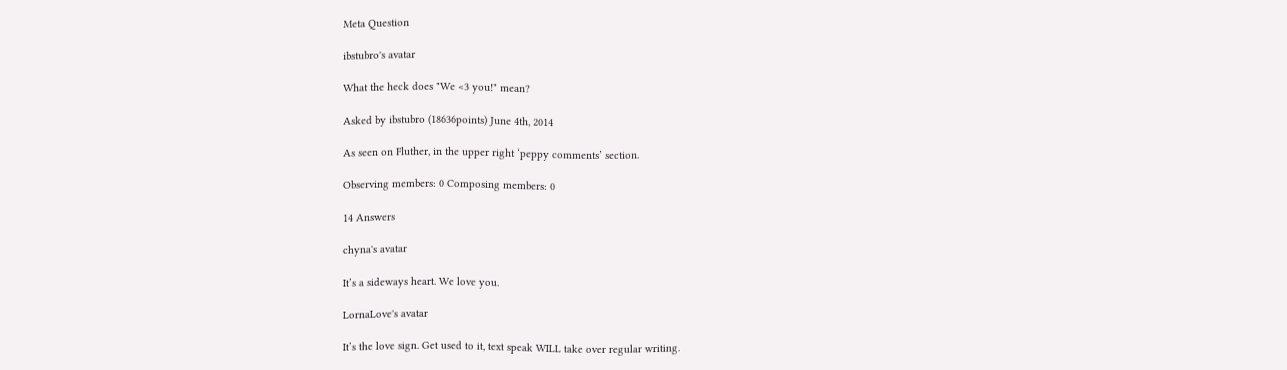Meta Question

ibstubro's avatar

What the heck does "We <3 you!" mean?

Asked by ibstubro (18636points) June 4th, 2014

As seen on Fluther, in the upper right ‘peppy comments’ section.

Observing members: 0 Composing members: 0

14 Answers

chyna's avatar

It’s a sideways heart. We love you.

LornaLove's avatar

It’s the love sign. Get used to it, text speak WILL take over regular writing.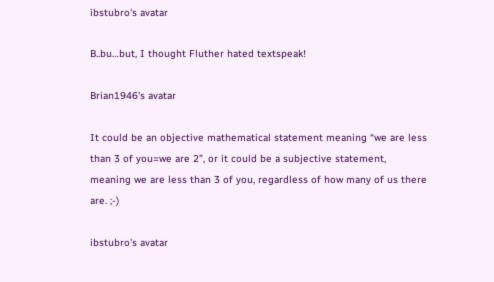ibstubro's avatar

B..bu…but, I thought Fluther hated textspeak!

Brian1946's avatar

It could be an objective mathematical statement meaning “we are less than 3 of you=we are 2”, or it could be a subjective statement, meaning we are less than 3 of you, regardless of how many of us there are. ;-)

ibstubro's avatar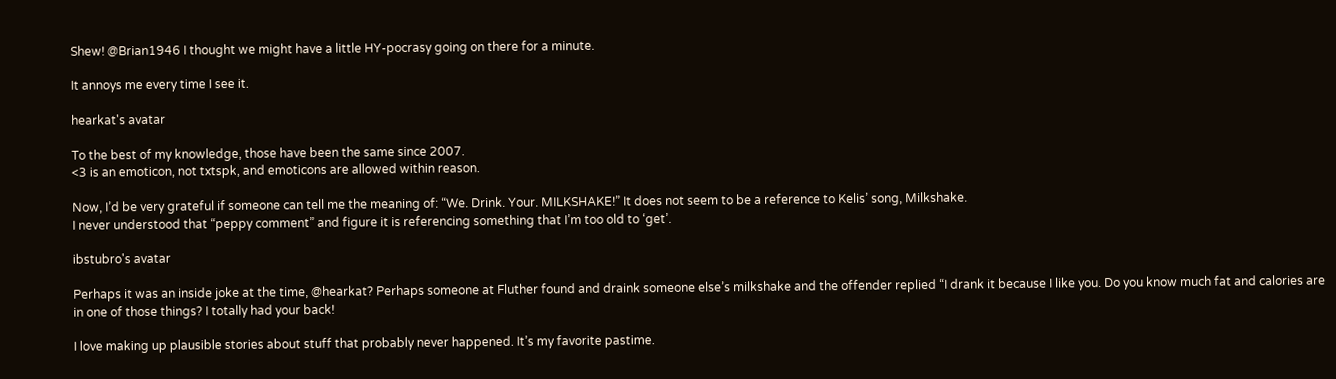Shew! @Brian1946 I thought we might have a little HY-pocrasy going on there for a minute.

It annoys me every time I see it.

hearkat's avatar

To the best of my knowledge, those have been the same since 2007.
<3 is an emoticon, not txtspk, and emoticons are allowed within reason.

Now, I’d be very grateful if someone can tell me the meaning of: “We. Drink. Your. MILKSHAKE!” It does not seem to be a reference to Kelis’ song, Milkshake.
I never understood that “peppy comment” and figure it is referencing something that I’m too old to ‘get’.

ibstubro's avatar

Perhaps it was an inside joke at the time, @hearkat? Perhaps someone at Fluther found and draink someone else’s milkshake and the offender replied “I drank it because I like you. Do you know much fat and calories are in one of those things? I totally had your back!

I love making up plausible stories about stuff that probably never happened. It’s my favorite pastime.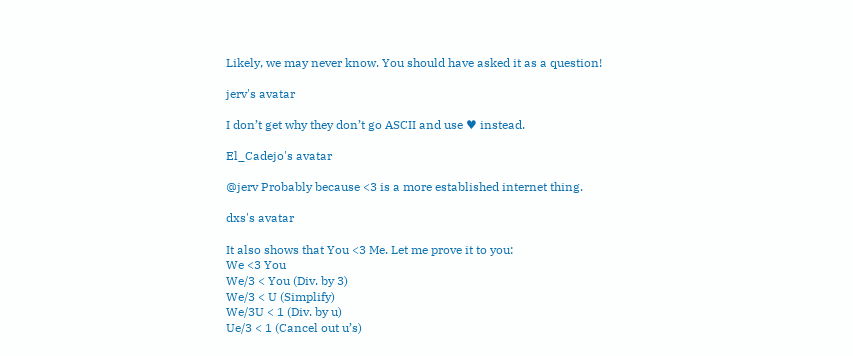Likely, we may never know. You should have asked it as a question!

jerv's avatar

I don’t get why they don’t go ASCII and use ♥ instead.

El_Cadejo's avatar

@jerv Probably because <3 is a more established internet thing.

dxs's avatar

It also shows that You <3 Me. Let me prove it to you:
We <3 You
We/3 < You (Div. by 3)
We/3 < U (Simplify)
We/3U < 1 (Div. by u)
Ue/3 < 1 (Cancel out u’s)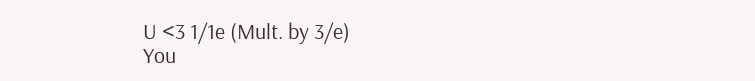U <3 1/1e (Mult. by 3/e)
You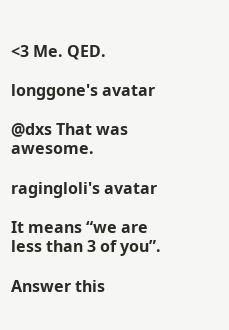<3 Me. QED.

longgone's avatar

@dxs That was awesome.

ragingloli's avatar

It means “we are less than 3 of you”.

Answer this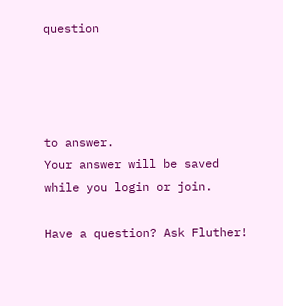question




to answer.
Your answer will be saved while you login or join.

Have a question? Ask Fluther!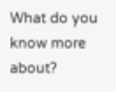What do you know more about?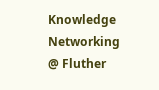Knowledge Networking @ Fluther